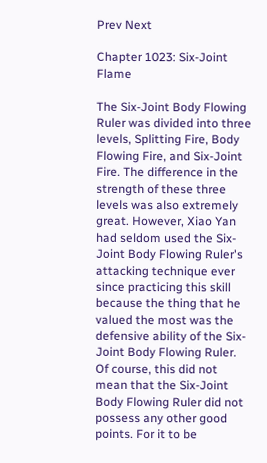Prev Next

Chapter 1023: Six-Joint Flame

The Six-Joint Body Flowing Ruler was divided into three levels, Splitting Fire, Body Flowing Fire, and Six-Joint Fire. The difference in the strength of these three levels was also extremely great. However, Xiao Yan had seldom used the Six-Joint Body Flowing Ruler's attacking technique ever since practicing this skill because the thing that he valued the most was the defensive ability of the Six-Joint Body Flowing Ruler. Of course, this did not mean that the Six-Joint Body Flowing Ruler did not possess any other good points. For it to be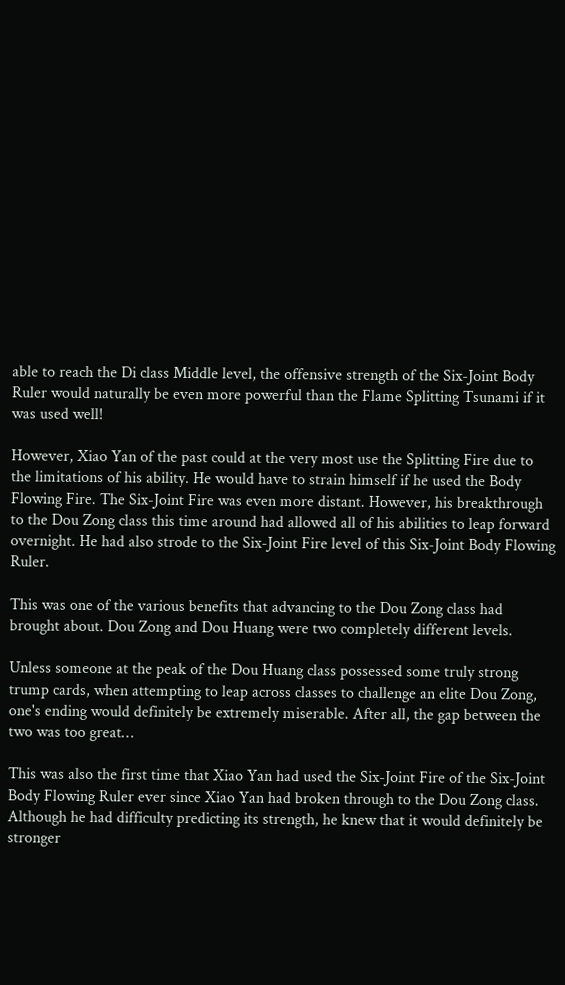able to reach the Di class Middle level, the offensive strength of the Six-Joint Body Ruler would naturally be even more powerful than the Flame Splitting Tsunami if it was used well!

However, Xiao Yan of the past could at the very most use the Splitting Fire due to the limitations of his ability. He would have to strain himself if he used the Body Flowing Fire. The Six-Joint Fire was even more distant. However, his breakthrough to the Dou Zong class this time around had allowed all of his abilities to leap forward overnight. He had also strode to the Six-Joint Fire level of this Six-Joint Body Flowing Ruler.

This was one of the various benefits that advancing to the Dou Zong class had brought about. Dou Zong and Dou Huang were two completely different levels.

Unless someone at the peak of the Dou Huang class possessed some truly strong trump cards, when attempting to leap across classes to challenge an elite Dou Zong, one's ending would definitely be extremely miserable. After all, the gap between the two was too great…

This was also the first time that Xiao Yan had used the Six-Joint Fire of the Six-Joint Body Flowing Ruler ever since Xiao Yan had broken through to the Dou Zong class. Although he had difficulty predicting its strength, he knew that it would definitely be stronger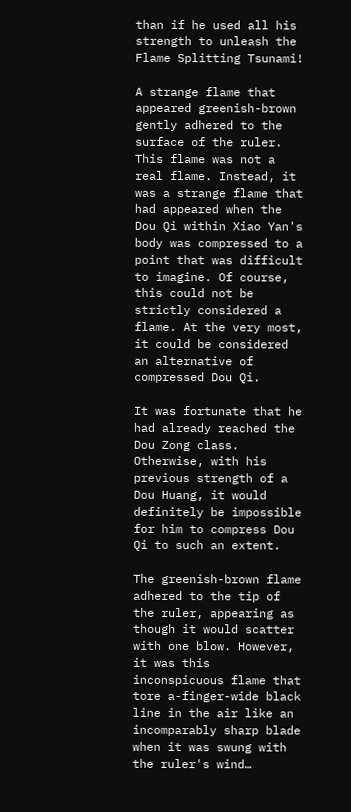than if he used all his strength to unleash the Flame Splitting Tsunami!

A strange flame that appeared greenish-brown gently adhered to the surface of the ruler. This flame was not a real flame. Instead, it was a strange flame that had appeared when the Dou Qi within Xiao Yan's body was compressed to a point that was difficult to imagine. Of course, this could not be strictly considered a flame. At the very most, it could be considered an alternative of compressed Dou Qi.

It was fortunate that he had already reached the Dou Zong class. Otherwise, with his previous strength of a Dou Huang, it would definitely be impossible for him to compress Dou Qi to such an extent.

The greenish-brown flame adhered to the tip of the ruler, appearing as though it would scatter with one blow. However, it was this inconspicuous flame that tore a-finger-wide black line in the air like an incomparably sharp blade when it was swung with the ruler's wind…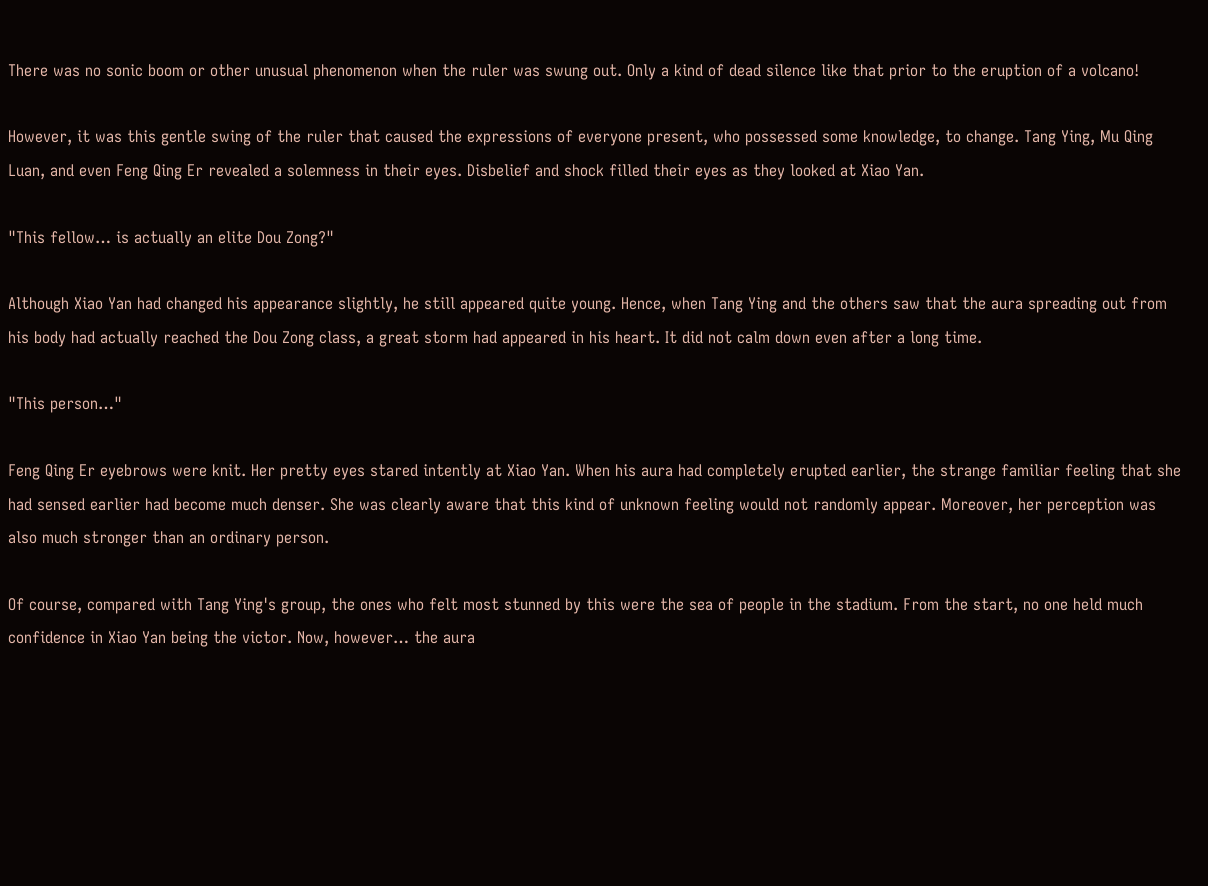There was no sonic boom or other unusual phenomenon when the ruler was swung out. Only a kind of dead silence like that prior to the eruption of a volcano!

However, it was this gentle swing of the ruler that caused the expressions of everyone present, who possessed some knowledge, to change. Tang Ying, Mu Qing Luan, and even Feng Qing Er revealed a solemness in their eyes. Disbelief and shock filled their eyes as they looked at Xiao Yan.

"This fellow… is actually an elite Dou Zong?"

Although Xiao Yan had changed his appearance slightly, he still appeared quite young. Hence, when Tang Ying and the others saw that the aura spreading out from his body had actually reached the Dou Zong class, a great storm had appeared in his heart. It did not calm down even after a long time.

"This person…"

Feng Qing Er eyebrows were knit. Her pretty eyes stared intently at Xiao Yan. When his aura had completely erupted earlier, the strange familiar feeling that she had sensed earlier had become much denser. She was clearly aware that this kind of unknown feeling would not randomly appear. Moreover, her perception was also much stronger than an ordinary person.

Of course, compared with Tang Ying's group, the ones who felt most stunned by this were the sea of people in the stadium. From the start, no one held much confidence in Xiao Yan being the victor. Now, however… the aura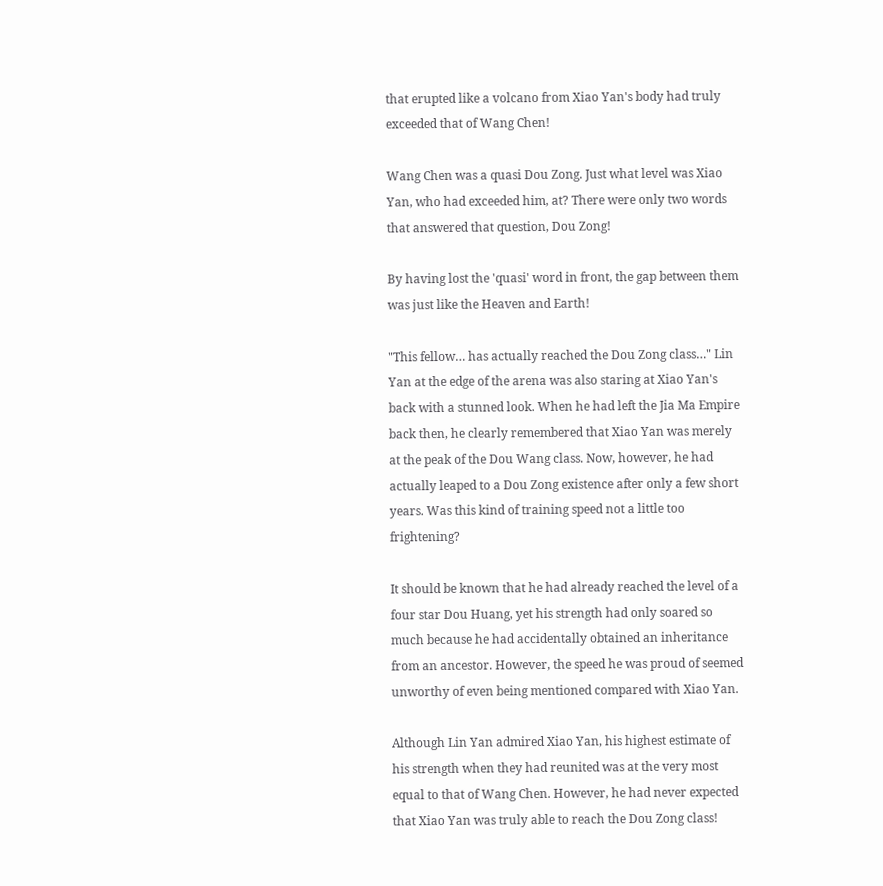that erupted like a volcano from Xiao Yan's body had truly exceeded that of Wang Chen!

Wang Chen was a quasi Dou Zong. Just what level was Xiao Yan, who had exceeded him, at? There were only two words that answered that question, Dou Zong!

By having lost the 'quasi' word in front, the gap between them was just like the Heaven and Earth!

"This fellow… has actually reached the Dou Zong class…" Lin Yan at the edge of the arena was also staring at Xiao Yan's back with a stunned look. When he had left the Jia Ma Empire back then, he clearly remembered that Xiao Yan was merely at the peak of the Dou Wang class. Now, however, he had actually leaped to a Dou Zong existence after only a few short years. Was this kind of training speed not a little too frightening?

It should be known that he had already reached the level of a four star Dou Huang, yet his strength had only soared so much because he had accidentally obtained an inheritance from an ancestor. However, the speed he was proud of seemed unworthy of even being mentioned compared with Xiao Yan.

Although Lin Yan admired Xiao Yan, his highest estimate of his strength when they had reunited was at the very most equal to that of Wang Chen. However, he had never expected that Xiao Yan was truly able to reach the Dou Zong class!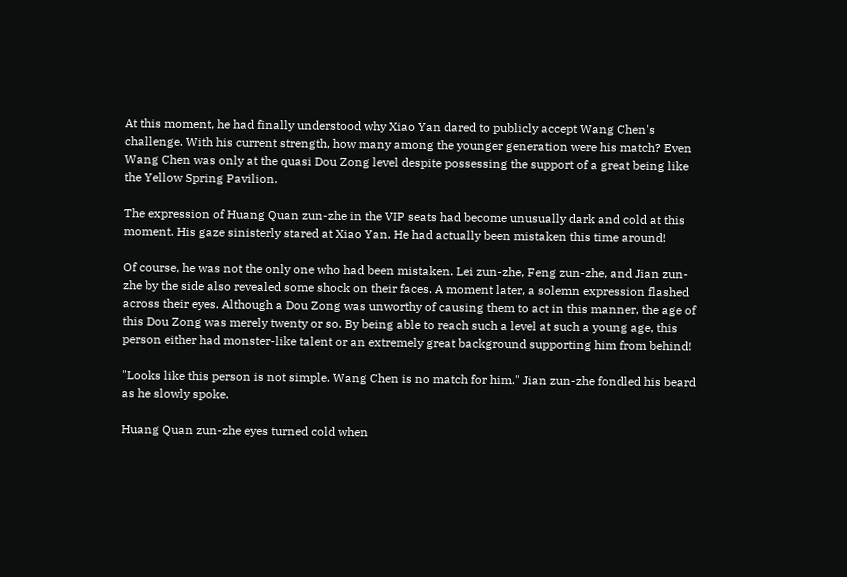At this moment, he had finally understood why Xiao Yan dared to publicly accept Wang Chen's challenge. With his current strength, how many among the younger generation were his match? Even Wang Chen was only at the quasi Dou Zong level despite possessing the support of a great being like the Yellow Spring Pavilion.

The expression of Huang Quan zun-zhe in the VIP seats had become unusually dark and cold at this moment. His gaze sinisterly stared at Xiao Yan. He had actually been mistaken this time around!

Of course, he was not the only one who had been mistaken. Lei zun-zhe, Feng zun-zhe, and Jian zun-zhe by the side also revealed some shock on their faces. A moment later, a solemn expression flashed across their eyes. Although a Dou Zong was unworthy of causing them to act in this manner, the age of this Dou Zong was merely twenty or so. By being able to reach such a level at such a young age, this person either had monster-like talent or an extremely great background supporting him from behind!

"Looks like this person is not simple. Wang Chen is no match for him." Jian zun-zhe fondled his beard as he slowly spoke.

Huang Quan zun-zhe eyes turned cold when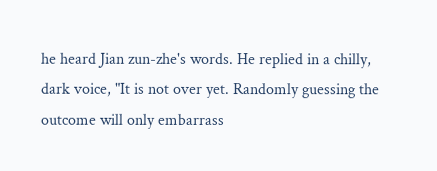he heard Jian zun-zhe's words. He replied in a chilly, dark voice, "It is not over yet. Randomly guessing the outcome will only embarrass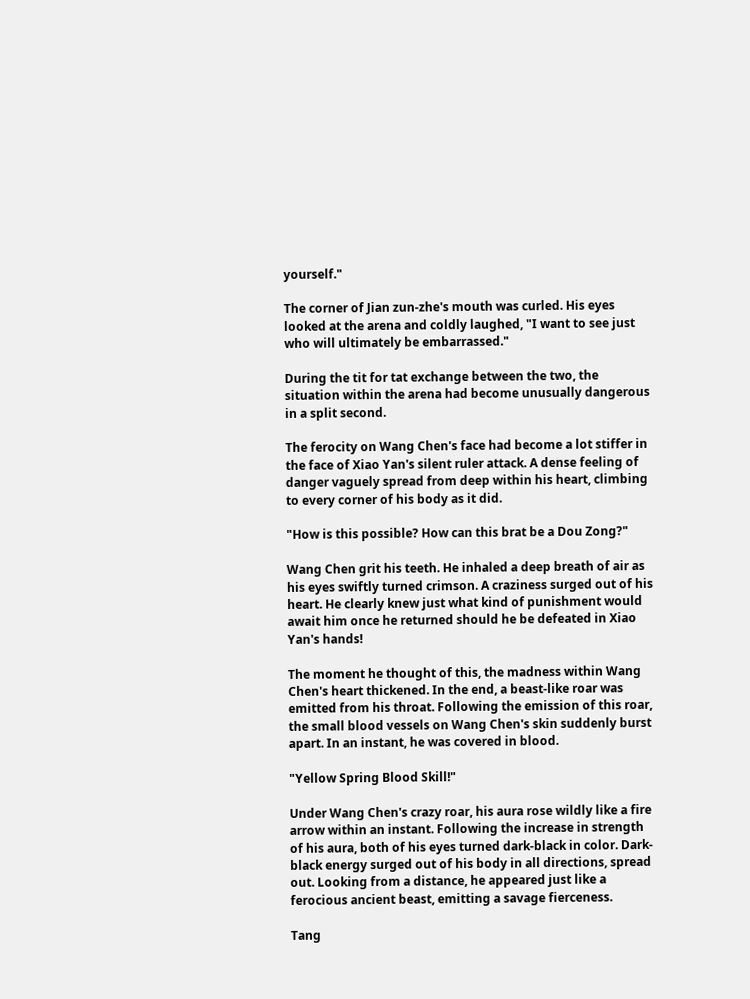yourself."

The corner of Jian zun-zhe's mouth was curled. His eyes looked at the arena and coldly laughed, "I want to see just who will ultimately be embarrassed."

During the tit for tat exchange between the two, the situation within the arena had become unusually dangerous in a split second.

The ferocity on Wang Chen's face had become a lot stiffer in the face of Xiao Yan's silent ruler attack. A dense feeling of danger vaguely spread from deep within his heart, climbing to every corner of his body as it did.

"How is this possible? How can this brat be a Dou Zong?"

Wang Chen grit his teeth. He inhaled a deep breath of air as his eyes swiftly turned crimson. A craziness surged out of his heart. He clearly knew just what kind of punishment would await him once he returned should he be defeated in Xiao Yan's hands!

The moment he thought of this, the madness within Wang Chen's heart thickened. In the end, a beast-like roar was emitted from his throat. Following the emission of this roar, the small blood vessels on Wang Chen's skin suddenly burst apart. In an instant, he was covered in blood.

"Yellow Spring Blood Skill!"

Under Wang Chen's crazy roar, his aura rose wildly like a fire arrow within an instant. Following the increase in strength of his aura, both of his eyes turned dark-black in color. Dark-black energy surged out of his body in all directions, spread out. Looking from a distance, he appeared just like a ferocious ancient beast, emitting a savage fierceness.

Tang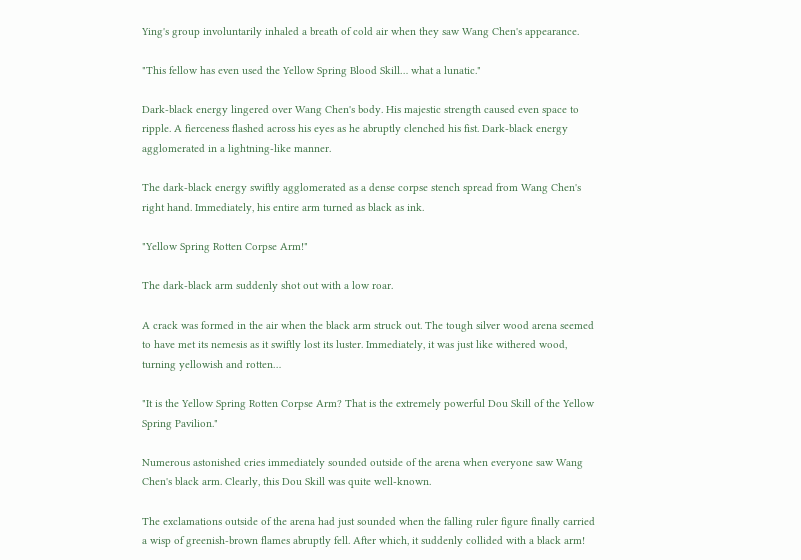Ying's group involuntarily inhaled a breath of cold air when they saw Wang Chen's appearance.

"This fellow has even used the Yellow Spring Blood Skill… what a lunatic."

Dark-black energy lingered over Wang Chen's body. His majestic strength caused even space to ripple. A fierceness flashed across his eyes as he abruptly clenched his fist. Dark-black energy agglomerated in a lightning-like manner.

The dark-black energy swiftly agglomerated as a dense corpse stench spread from Wang Chen's right hand. Immediately, his entire arm turned as black as ink.

"Yellow Spring Rotten Corpse Arm!"

The dark-black arm suddenly shot out with a low roar.

A crack was formed in the air when the black arm struck out. The tough silver wood arena seemed to have met its nemesis as it swiftly lost its luster. Immediately, it was just like withered wood, turning yellowish and rotten…

"It is the Yellow Spring Rotten Corpse Arm? That is the extremely powerful Dou Skill of the Yellow Spring Pavilion."

Numerous astonished cries immediately sounded outside of the arena when everyone saw Wang Chen's black arm. Clearly, this Dou Skill was quite well-known.

The exclamations outside of the arena had just sounded when the falling ruler figure finally carried a wisp of greenish-brown flames abruptly fell. After which, it suddenly collided with a black arm!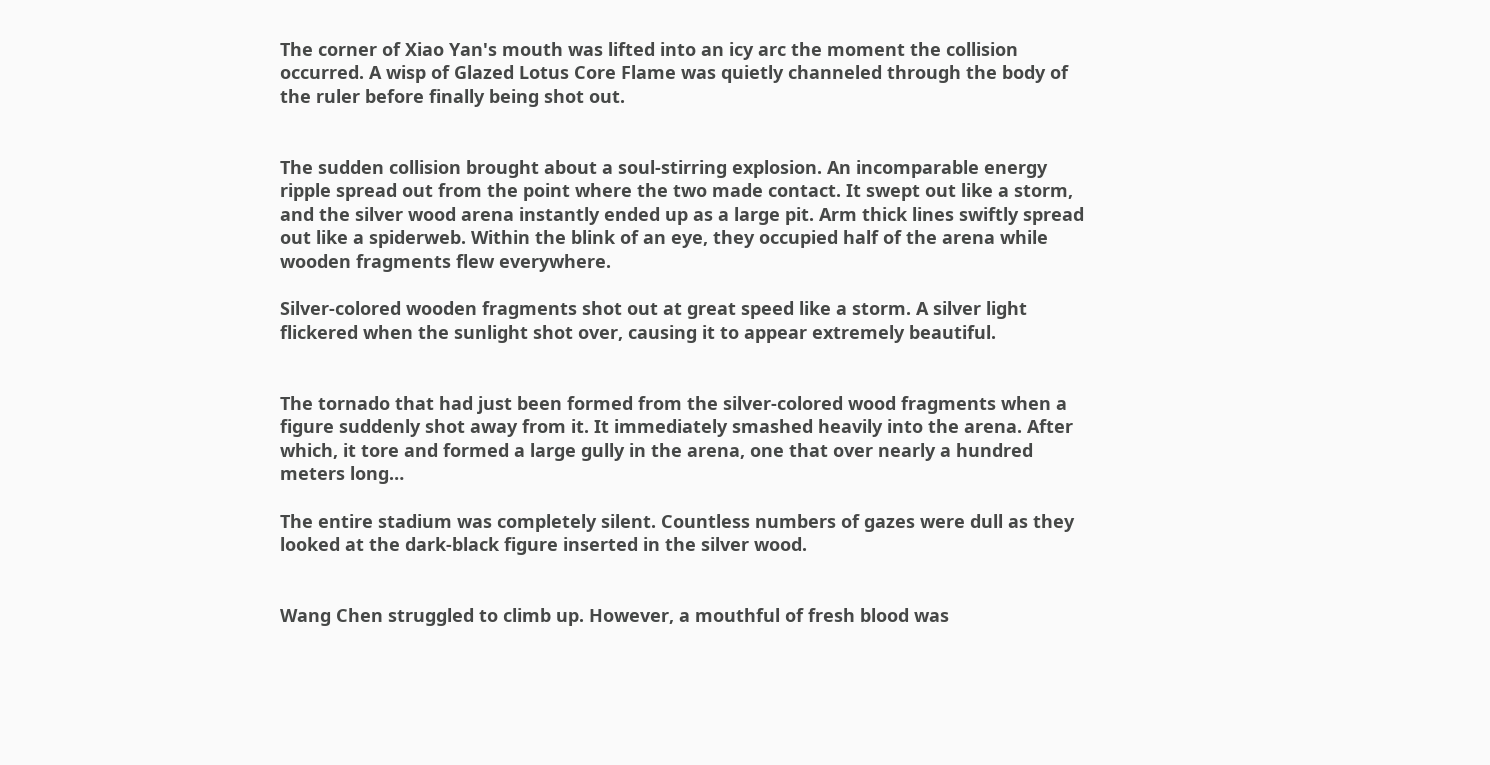The corner of Xiao Yan's mouth was lifted into an icy arc the moment the collision occurred. A wisp of Glazed Lotus Core Flame was quietly channeled through the body of the ruler before finally being shot out.


The sudden collision brought about a soul-stirring explosion. An incomparable energy ripple spread out from the point where the two made contact. It swept out like a storm, and the silver wood arena instantly ended up as a large pit. Arm thick lines swiftly spread out like a spiderweb. Within the blink of an eye, they occupied half of the arena while wooden fragments flew everywhere.

Silver-colored wooden fragments shot out at great speed like a storm. A silver light flickered when the sunlight shot over, causing it to appear extremely beautiful.


The tornado that had just been formed from the silver-colored wood fragments when a figure suddenly shot away from it. It immediately smashed heavily into the arena. After which, it tore and formed a large gully in the arena, one that over nearly a hundred meters long…

The entire stadium was completely silent. Countless numbers of gazes were dull as they looked at the dark-black figure inserted in the silver wood.


Wang Chen struggled to climb up. However, a mouthful of fresh blood was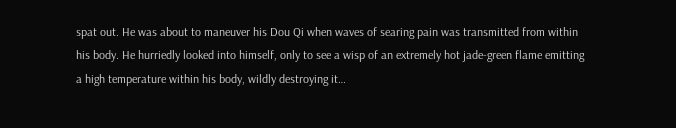spat out. He was about to maneuver his Dou Qi when waves of searing pain was transmitted from within his body. He hurriedly looked into himself, only to see a wisp of an extremely hot jade-green flame emitting a high temperature within his body, wildly destroying it…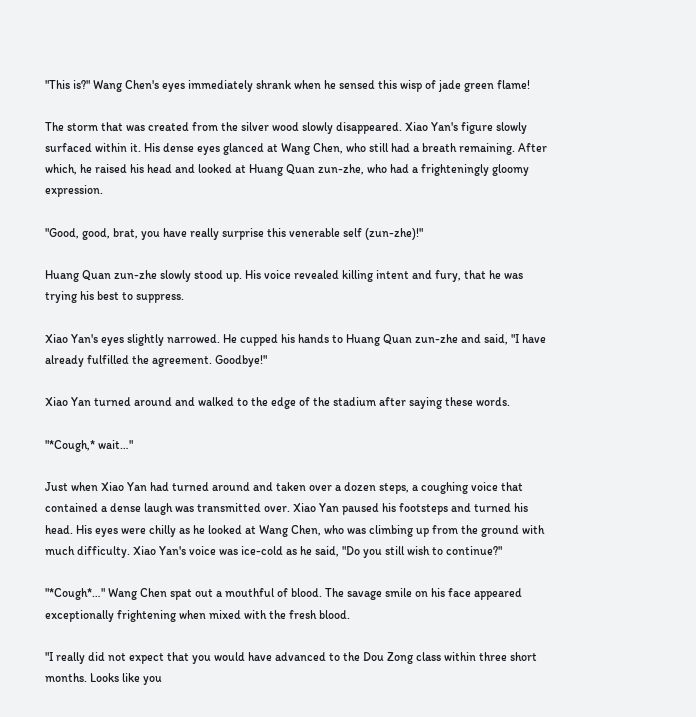"This is?" Wang Chen's eyes immediately shrank when he sensed this wisp of jade green flame!

The storm that was created from the silver wood slowly disappeared. Xiao Yan's figure slowly surfaced within it. His dense eyes glanced at Wang Chen, who still had a breath remaining. After which, he raised his head and looked at Huang Quan zun-zhe, who had a frighteningly gloomy expression.

"Good, good, brat, you have really surprise this venerable self (zun-zhe)!"

Huang Quan zun-zhe slowly stood up. His voice revealed killing intent and fury, that he was trying his best to suppress.

Xiao Yan's eyes slightly narrowed. He cupped his hands to Huang Quan zun-zhe and said, "I have already fulfilled the agreement. Goodbye!"

Xiao Yan turned around and walked to the edge of the stadium after saying these words.

"*Cough,* wait…"

Just when Xiao Yan had turned around and taken over a dozen steps, a coughing voice that contained a dense laugh was transmitted over. Xiao Yan paused his footsteps and turned his head. His eyes were chilly as he looked at Wang Chen, who was climbing up from the ground with much difficulty. Xiao Yan's voice was ice-cold as he said, "Do you still wish to continue?"

"*Cough*…" Wang Chen spat out a mouthful of blood. The savage smile on his face appeared exceptionally frightening when mixed with the fresh blood.

"I really did not expect that you would have advanced to the Dou Zong class within three short months. Looks like you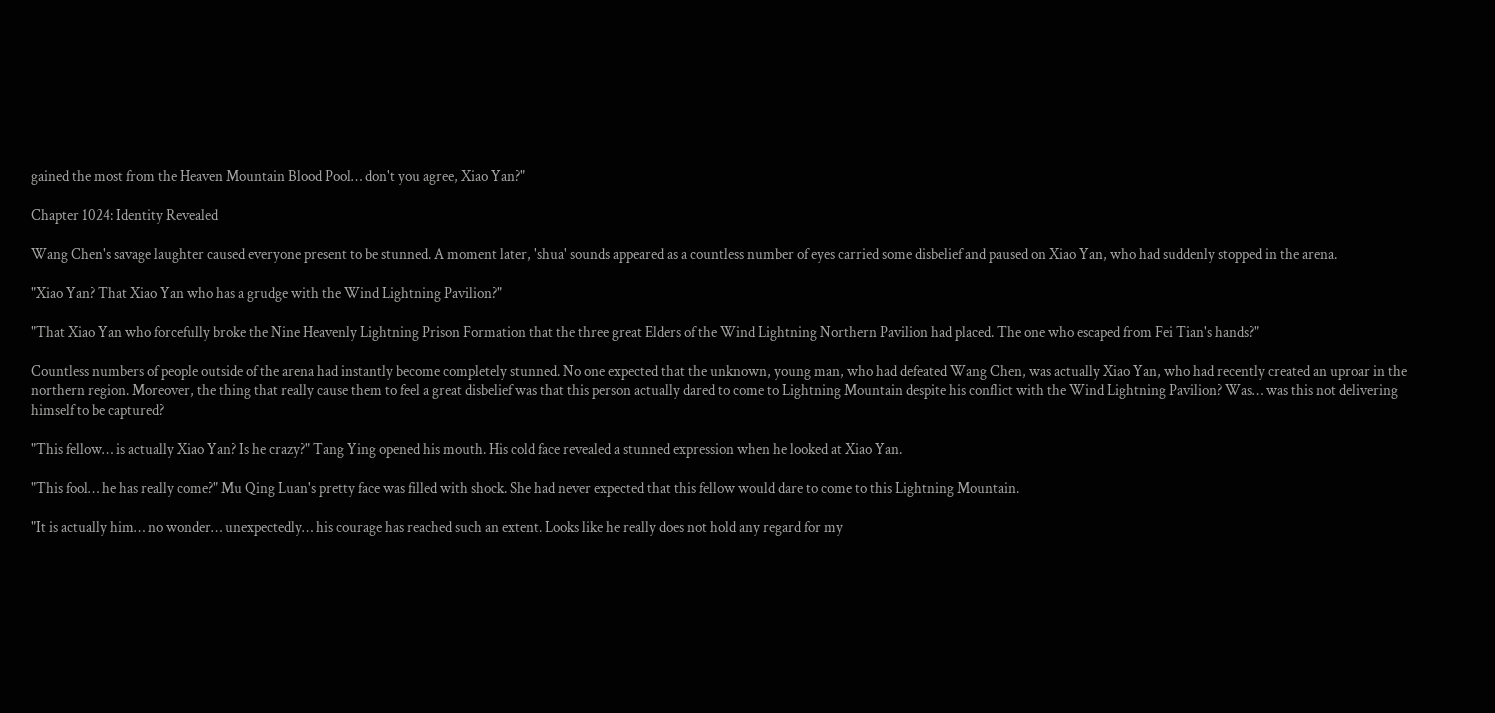gained the most from the Heaven Mountain Blood Pool… don't you agree, Xiao Yan?"

Chapter 1024: Identity Revealed

Wang Chen's savage laughter caused everyone present to be stunned. A moment later, 'shua' sounds appeared as a countless number of eyes carried some disbelief and paused on Xiao Yan, who had suddenly stopped in the arena.

"Xiao Yan? That Xiao Yan who has a grudge with the Wind Lightning Pavilion?"

"That Xiao Yan who forcefully broke the Nine Heavenly Lightning Prison Formation that the three great Elders of the Wind Lightning Northern Pavilion had placed. The one who escaped from Fei Tian's hands?"

Countless numbers of people outside of the arena had instantly become completely stunned. No one expected that the unknown, young man, who had defeated Wang Chen, was actually Xiao Yan, who had recently created an uproar in the northern region. Moreover, the thing that really cause them to feel a great disbelief was that this person actually dared to come to Lightning Mountain despite his conflict with the Wind Lightning Pavilion? Was… was this not delivering himself to be captured?

"This fellow… is actually Xiao Yan? Is he crazy?" Tang Ying opened his mouth. His cold face revealed a stunned expression when he looked at Xiao Yan.

"This fool… he has really come?" Mu Qing Luan's pretty face was filled with shock. She had never expected that this fellow would dare to come to this Lightning Mountain.

"It is actually him… no wonder… unexpectedly… his courage has reached such an extent. Looks like he really does not hold any regard for my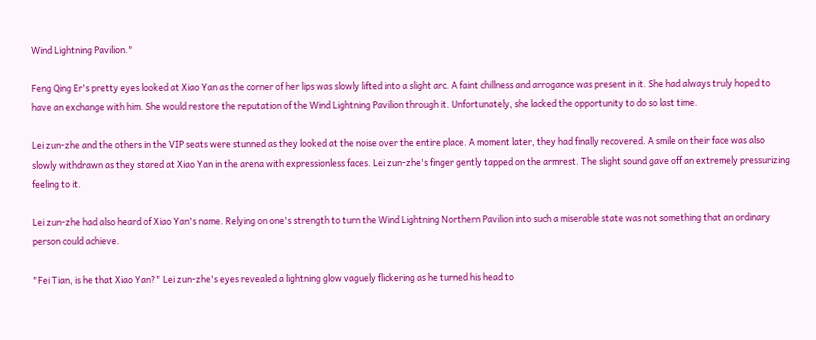Wind Lightning Pavilion."

Feng Qing Er's pretty eyes looked at Xiao Yan as the corner of her lips was slowly lifted into a slight arc. A faint chillness and arrogance was present in it. She had always truly hoped to have an exchange with him. She would restore the reputation of the Wind Lightning Pavilion through it. Unfortunately, she lacked the opportunity to do so last time.

Lei zun-zhe and the others in the VIP seats were stunned as they looked at the noise over the entire place. A moment later, they had finally recovered. A smile on their face was also slowly withdrawn as they stared at Xiao Yan in the arena with expressionless faces. Lei zun-zhe's finger gently tapped on the armrest. The slight sound gave off an extremely pressurizing feeling to it.

Lei zun-zhe had also heard of Xiao Yan's name. Relying on one's strength to turn the Wind Lightning Northern Pavilion into such a miserable state was not something that an ordinary person could achieve.

"Fei Tian, is he that Xiao Yan?" Lei zun-zhe's eyes revealed a lightning glow vaguely flickering as he turned his head to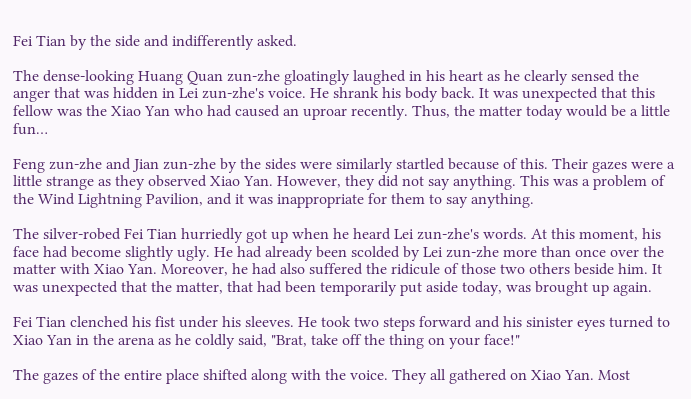Fei Tian by the side and indifferently asked.

The dense-looking Huang Quan zun-zhe gloatingly laughed in his heart as he clearly sensed the anger that was hidden in Lei zun-zhe's voice. He shrank his body back. It was unexpected that this fellow was the Xiao Yan who had caused an uproar recently. Thus, the matter today would be a little fun…

Feng zun-zhe and Jian zun-zhe by the sides were similarly startled because of this. Their gazes were a little strange as they observed Xiao Yan. However, they did not say anything. This was a problem of the Wind Lightning Pavilion, and it was inappropriate for them to say anything.

The silver-robed Fei Tian hurriedly got up when he heard Lei zun-zhe's words. At this moment, his face had become slightly ugly. He had already been scolded by Lei zun-zhe more than once over the matter with Xiao Yan. Moreover, he had also suffered the ridicule of those two others beside him. It was unexpected that the matter, that had been temporarily put aside today, was brought up again.

Fei Tian clenched his fist under his sleeves. He took two steps forward and his sinister eyes turned to Xiao Yan in the arena as he coldly said, "Brat, take off the thing on your face!"

The gazes of the entire place shifted along with the voice. They all gathered on Xiao Yan. Most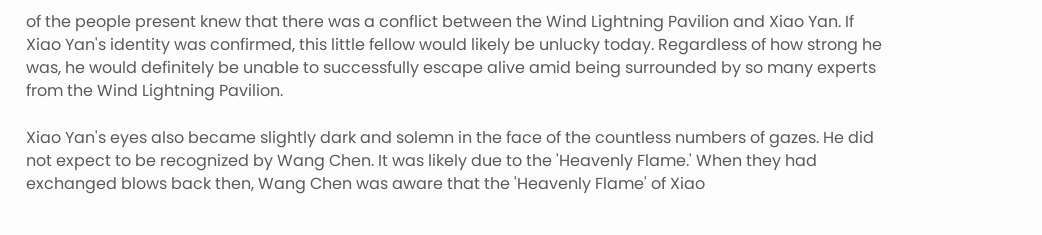of the people present knew that there was a conflict between the Wind Lightning Pavilion and Xiao Yan. If Xiao Yan's identity was confirmed, this little fellow would likely be unlucky today. Regardless of how strong he was, he would definitely be unable to successfully escape alive amid being surrounded by so many experts from the Wind Lightning Pavilion.

Xiao Yan's eyes also became slightly dark and solemn in the face of the countless numbers of gazes. He did not expect to be recognized by Wang Chen. It was likely due to the 'Heavenly Flame.' When they had exchanged blows back then, Wang Chen was aware that the 'Heavenly Flame' of Xiao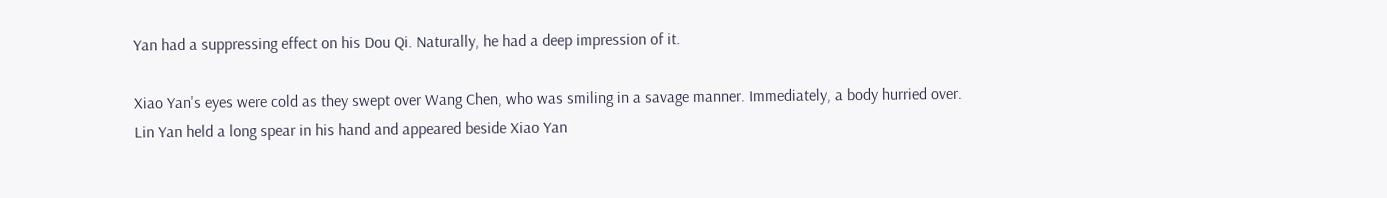Yan had a suppressing effect on his Dou Qi. Naturally, he had a deep impression of it.

Xiao Yan's eyes were cold as they swept over Wang Chen, who was smiling in a savage manner. Immediately, a body hurried over. Lin Yan held a long spear in his hand and appeared beside Xiao Yan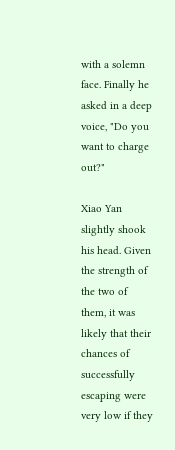with a solemn face. Finally he asked in a deep voice, "Do you want to charge out?"

Xiao Yan slightly shook his head. Given the strength of the two of them, it was likely that their chances of successfully escaping were very low if they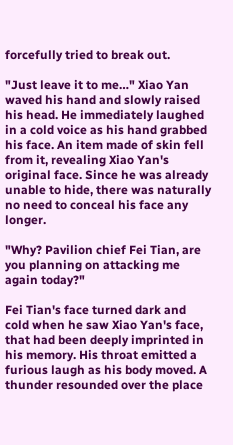forcefully tried to break out.

"Just leave it to me…" Xiao Yan waved his hand and slowly raised his head. He immediately laughed in a cold voice as his hand grabbed his face. An item made of skin fell from it, revealing Xiao Yan's original face. Since he was already unable to hide, there was naturally no need to conceal his face any longer.

"Why? Pavilion chief Fei Tian, are you planning on attacking me again today?"

Fei Tian's face turned dark and cold when he saw Xiao Yan's face, that had been deeply imprinted in his memory. His throat emitted a furious laugh as his body moved. A thunder resounded over the place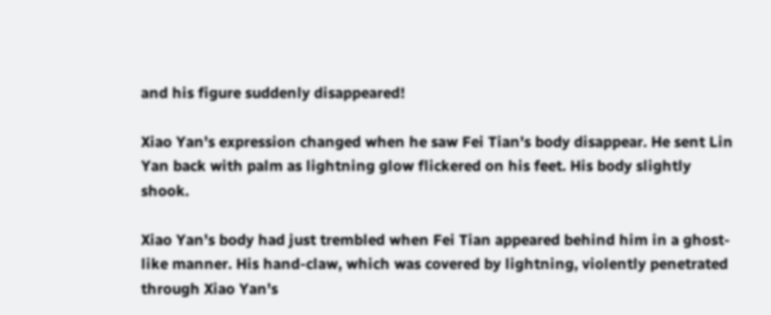and his figure suddenly disappeared!

Xiao Yan's expression changed when he saw Fei Tian's body disappear. He sent Lin Yan back with palm as lightning glow flickered on his feet. His body slightly shook.

Xiao Yan's body had just trembled when Fei Tian appeared behind him in a ghost-like manner. His hand-claw, which was covered by lightning, violently penetrated through Xiao Yan's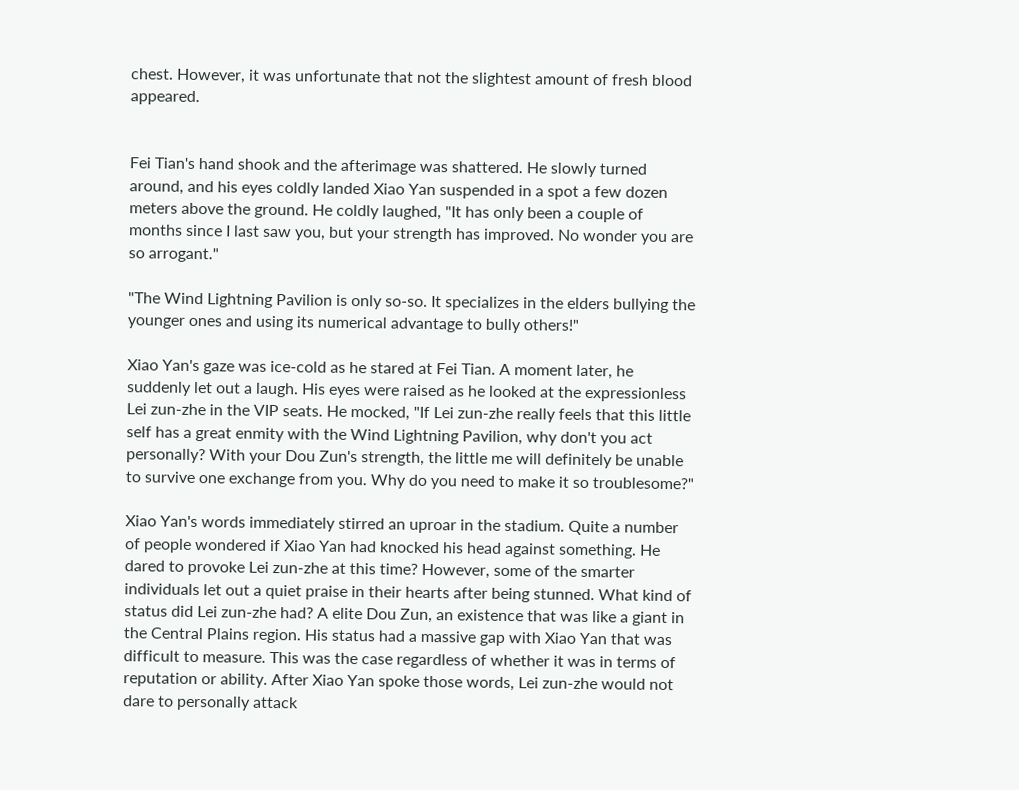chest. However, it was unfortunate that not the slightest amount of fresh blood appeared.


Fei Tian's hand shook and the afterimage was shattered. He slowly turned around, and his eyes coldly landed Xiao Yan suspended in a spot a few dozen meters above the ground. He coldly laughed, "It has only been a couple of months since I last saw you, but your strength has improved. No wonder you are so arrogant."

"The Wind Lightning Pavilion is only so-so. It specializes in the elders bullying the younger ones and using its numerical advantage to bully others!"

Xiao Yan's gaze was ice-cold as he stared at Fei Tian. A moment later, he suddenly let out a laugh. His eyes were raised as he looked at the expressionless Lei zun-zhe in the VIP seats. He mocked, "If Lei zun-zhe really feels that this little self has a great enmity with the Wind Lightning Pavilion, why don't you act personally? With your Dou Zun's strength, the little me will definitely be unable to survive one exchange from you. Why do you need to make it so troublesome?"

Xiao Yan's words immediately stirred an uproar in the stadium. Quite a number of people wondered if Xiao Yan had knocked his head against something. He dared to provoke Lei zun-zhe at this time? However, some of the smarter individuals let out a quiet praise in their hearts after being stunned. What kind of status did Lei zun-zhe had? A elite Dou Zun, an existence that was like a giant in the Central Plains region. His status had a massive gap with Xiao Yan that was difficult to measure. This was the case regardless of whether it was in terms of reputation or ability. After Xiao Yan spoke those words, Lei zun-zhe would not dare to personally attack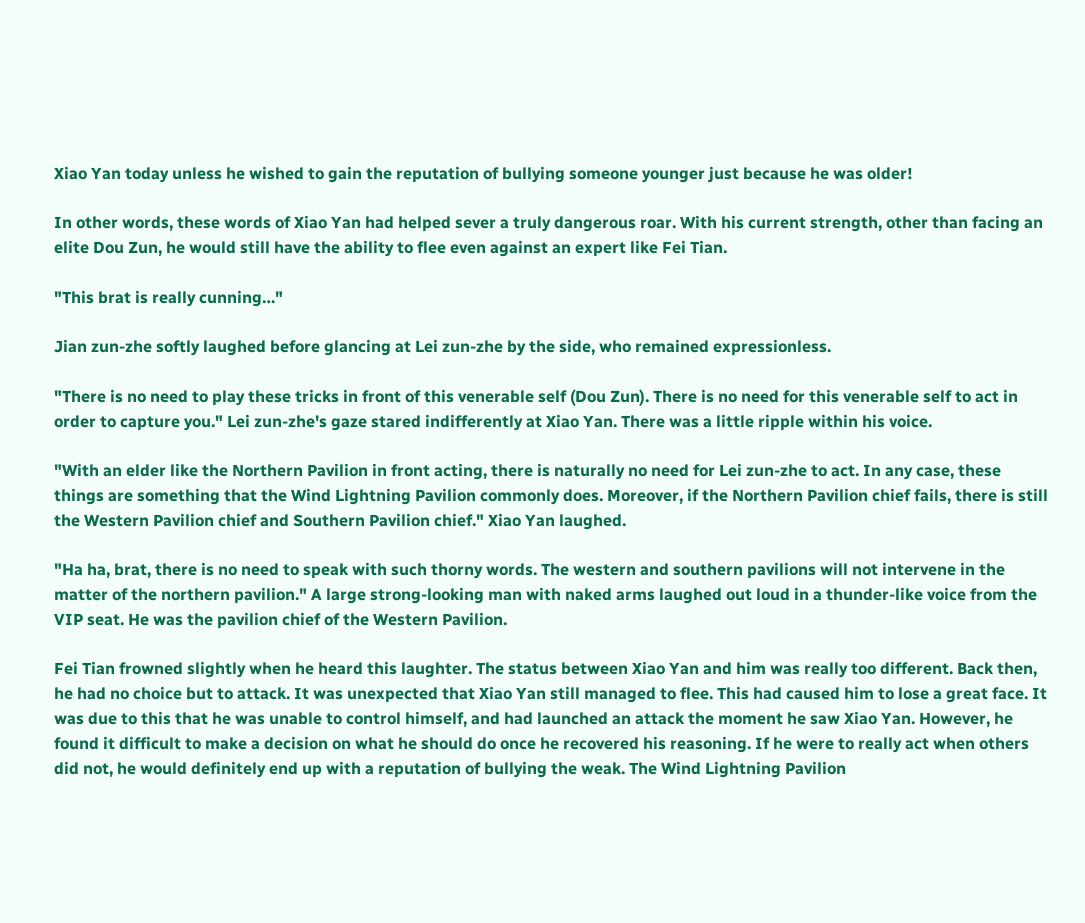Xiao Yan today unless he wished to gain the reputation of bullying someone younger just because he was older!

In other words, these words of Xiao Yan had helped sever a truly dangerous roar. With his current strength, other than facing an elite Dou Zun, he would still have the ability to flee even against an expert like Fei Tian.

"This brat is really cunning…"

Jian zun-zhe softly laughed before glancing at Lei zun-zhe by the side, who remained expressionless.

"There is no need to play these tricks in front of this venerable self (Dou Zun). There is no need for this venerable self to act in order to capture you." Lei zun-zhe's gaze stared indifferently at Xiao Yan. There was a little ripple within his voice.

"With an elder like the Northern Pavilion in front acting, there is naturally no need for Lei zun-zhe to act. In any case, these things are something that the Wind Lightning Pavilion commonly does. Moreover, if the Northern Pavilion chief fails, there is still the Western Pavilion chief and Southern Pavilion chief." Xiao Yan laughed.

"Ha ha, brat, there is no need to speak with such thorny words. The western and southern pavilions will not intervene in the matter of the northern pavilion." A large strong-looking man with naked arms laughed out loud in a thunder-like voice from the VIP seat. He was the pavilion chief of the Western Pavilion.

Fei Tian frowned slightly when he heard this laughter. The status between Xiao Yan and him was really too different. Back then, he had no choice but to attack. It was unexpected that Xiao Yan still managed to flee. This had caused him to lose a great face. It was due to this that he was unable to control himself, and had launched an attack the moment he saw Xiao Yan. However, he found it difficult to make a decision on what he should do once he recovered his reasoning. If he were to really act when others did not, he would definitely end up with a reputation of bullying the weak. The Wind Lightning Pavilion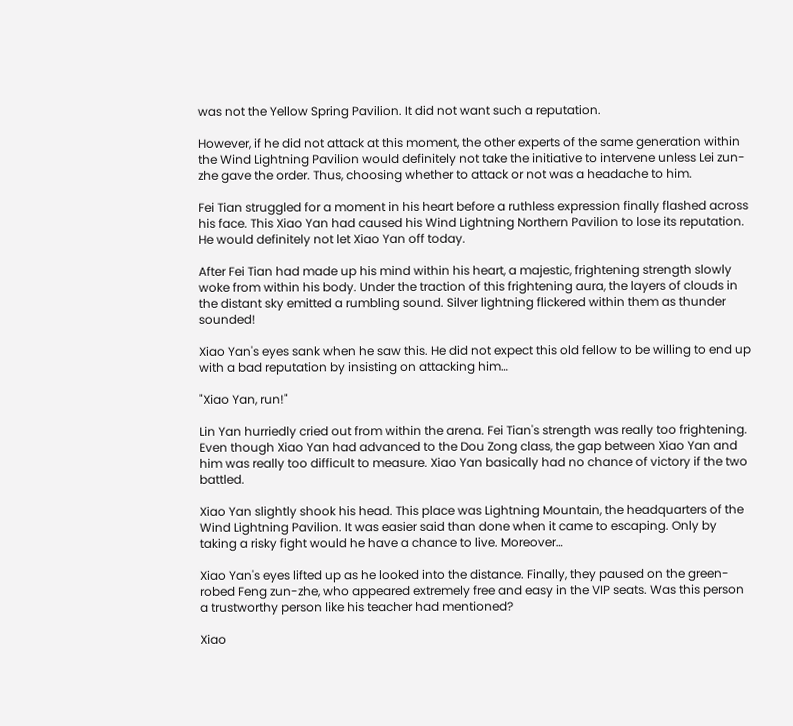was not the Yellow Spring Pavilion. It did not want such a reputation.

However, if he did not attack at this moment, the other experts of the same generation within the Wind Lightning Pavilion would definitely not take the initiative to intervene unless Lei zun-zhe gave the order. Thus, choosing whether to attack or not was a headache to him.

Fei Tian struggled for a moment in his heart before a ruthless expression finally flashed across his face. This Xiao Yan had caused his Wind Lightning Northern Pavilion to lose its reputation. He would definitely not let Xiao Yan off today.

After Fei Tian had made up his mind within his heart, a majestic, frightening strength slowly woke from within his body. Under the traction of this frightening aura, the layers of clouds in the distant sky emitted a rumbling sound. Silver lightning flickered within them as thunder sounded!

Xiao Yan's eyes sank when he saw this. He did not expect this old fellow to be willing to end up with a bad reputation by insisting on attacking him…

"Xiao Yan, run!"

Lin Yan hurriedly cried out from within the arena. Fei Tian's strength was really too frightening. Even though Xiao Yan had advanced to the Dou Zong class, the gap between Xiao Yan and him was really too difficult to measure. Xiao Yan basically had no chance of victory if the two battled.

Xiao Yan slightly shook his head. This place was Lightning Mountain, the headquarters of the Wind Lightning Pavilion. It was easier said than done when it came to escaping. Only by taking a risky fight would he have a chance to live. Moreover…

Xiao Yan's eyes lifted up as he looked into the distance. Finally, they paused on the green-robed Feng zun-zhe, who appeared extremely free and easy in the VIP seats. Was this person a trustworthy person like his teacher had mentioned?

Xiao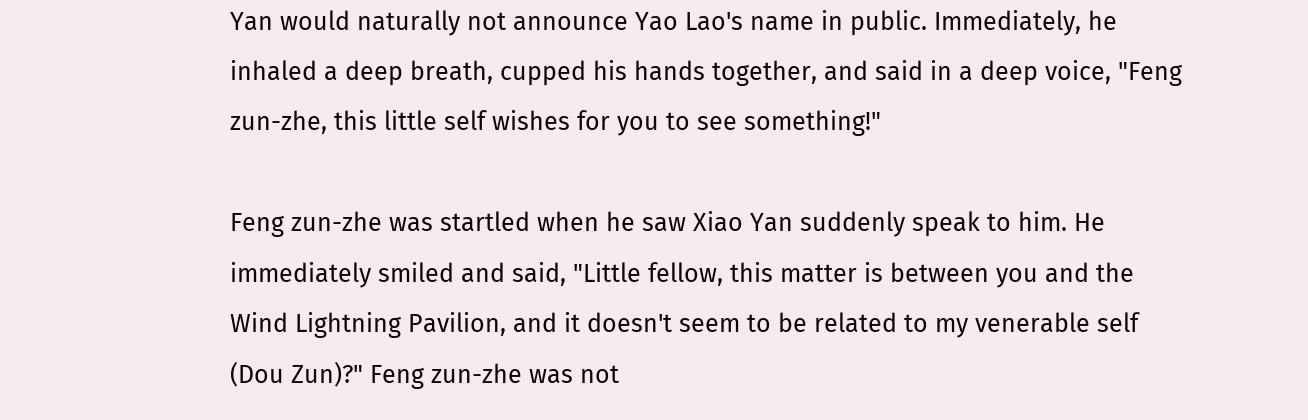Yan would naturally not announce Yao Lao's name in public. Immediately, he inhaled a deep breath, cupped his hands together, and said in a deep voice, "Feng zun-zhe, this little self wishes for you to see something!"

Feng zun-zhe was startled when he saw Xiao Yan suddenly speak to him. He immediately smiled and said, "Little fellow, this matter is between you and the Wind Lightning Pavilion, and it doesn't seem to be related to my venerable self (Dou Zun)?" Feng zun-zhe was not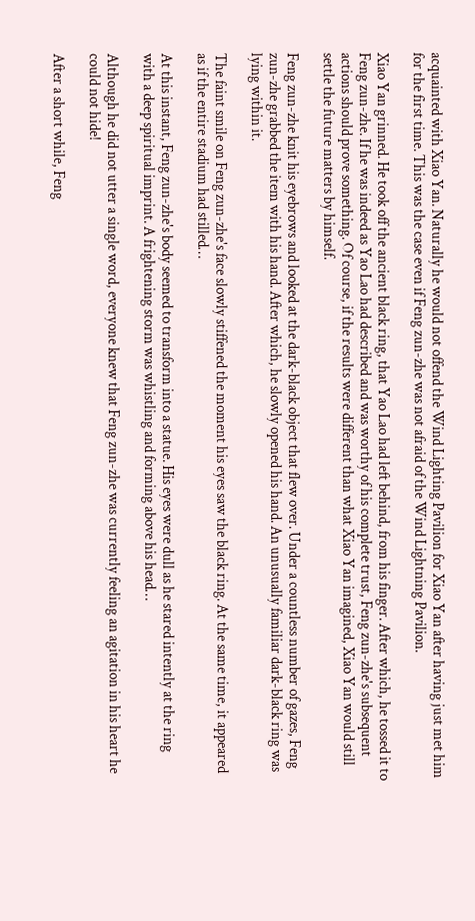acquainted with Xiao Yan. Naturally he would not offend the Wind Lighting Pavilion for Xiao Yan after having just met him for the first time. This was the case even if Feng zun-zhe was not afraid of the Wind Lightning Pavilion.

Xiao Yan grinned. He took off the ancient black ring, that Yao Lao had left behind, from his finger. After which, he tossed it to Feng zun-zhe. If he was indeed as Yao Lao had described and was worthy of his complete trust, Feng zun-zhe's subsequent actions should prove something. Of course, if the results were different than what Xiao Yan imagined, Xiao Yan would still settle the future matters by himself.

Feng zun-zhe knit his eyebrows and looked at the dark-black object that flew over. Under a countless number of gazes, Feng zun-zhe grabbed the item with his hand. After which, he slowly opened his hand. An unusually familiar dark-black ring was lying within it.

The faint smile on Feng zun-zhe's face slowly stiffened the moment his eyes saw the black ring. At the same time, it appeared as if the entire stadium had stilled…

At this instant, Feng zun-zhe's body seemed to transform into a statue. His eyes were dull as he stared intently at the ring with a deep spiritual imprint. A frightening storm was whistling and forming above his head…

Although he did not utter a single word, everyone knew that Feng zun-zhe was currently feeling an agitation in his heart he could not hide!

After a short while, Feng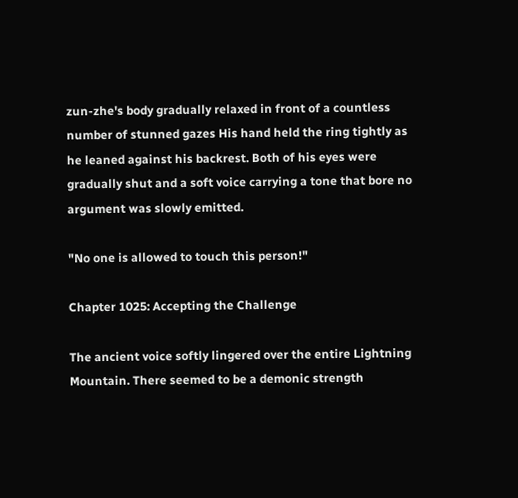zun-zhe's body gradually relaxed in front of a countless number of stunned gazes His hand held the ring tightly as he leaned against his backrest. Both of his eyes were gradually shut and a soft voice carrying a tone that bore no argument was slowly emitted.

"No one is allowed to touch this person!"

Chapter 1025: Accepting the Challenge

The ancient voice softly lingered over the entire Lightning Mountain. There seemed to be a demonic strength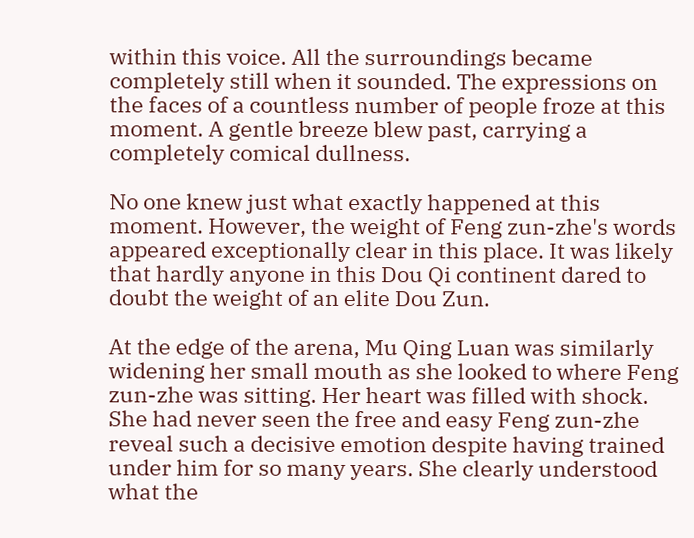within this voice. All the surroundings became completely still when it sounded. The expressions on the faces of a countless number of people froze at this moment. A gentle breeze blew past, carrying a completely comical dullness.

No one knew just what exactly happened at this moment. However, the weight of Feng zun-zhe's words appeared exceptionally clear in this place. It was likely that hardly anyone in this Dou Qi continent dared to doubt the weight of an elite Dou Zun.

At the edge of the arena, Mu Qing Luan was similarly widening her small mouth as she looked to where Feng zun-zhe was sitting. Her heart was filled with shock. She had never seen the free and easy Feng zun-zhe reveal such a decisive emotion despite having trained under him for so many years. She clearly understood what the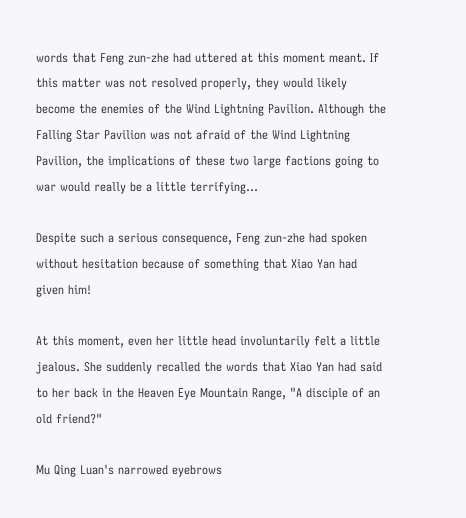words that Feng zun-zhe had uttered at this moment meant. If this matter was not resolved properly, they would likely become the enemies of the Wind Lightning Pavilion. Although the Falling Star Pavilion was not afraid of the Wind Lightning Pavilion, the implications of these two large factions going to war would really be a little terrifying…

Despite such a serious consequence, Feng zun-zhe had spoken without hesitation because of something that Xiao Yan had given him!

At this moment, even her little head involuntarily felt a little jealous. She suddenly recalled the words that Xiao Yan had said to her back in the Heaven Eye Mountain Range, "A disciple of an old friend?"

Mu Qing Luan's narrowed eyebrows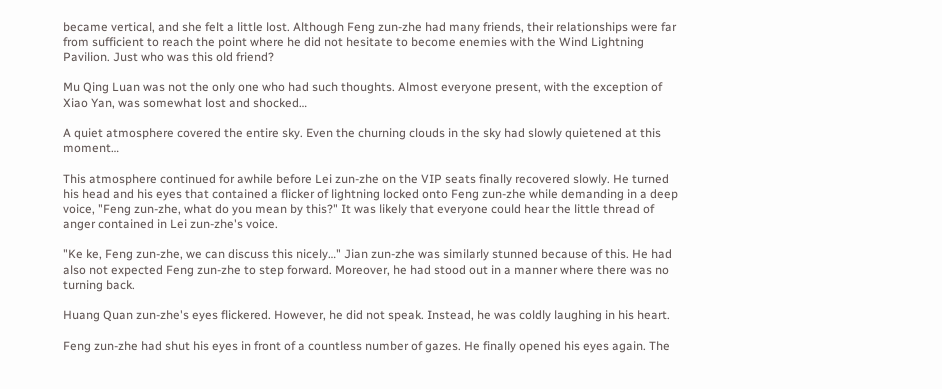became vertical, and she felt a little lost. Although Feng zun-zhe had many friends, their relationships were far from sufficient to reach the point where he did not hesitate to become enemies with the Wind Lightning Pavilion. Just who was this old friend?

Mu Qing Luan was not the only one who had such thoughts. Almost everyone present, with the exception of Xiao Yan, was somewhat lost and shocked…

A quiet atmosphere covered the entire sky. Even the churning clouds in the sky had slowly quietened at this moment…

This atmosphere continued for awhile before Lei zun-zhe on the VIP seats finally recovered slowly. He turned his head and his eyes that contained a flicker of lightning locked onto Feng zun-zhe while demanding in a deep voice, "Feng zun-zhe, what do you mean by this?" It was likely that everyone could hear the little thread of anger contained in Lei zun-zhe's voice.

"Ke ke, Feng zun-zhe, we can discuss this nicely…" Jian zun-zhe was similarly stunned because of this. He had also not expected Feng zun-zhe to step forward. Moreover, he had stood out in a manner where there was no turning back.

Huang Quan zun-zhe's eyes flickered. However, he did not speak. Instead, he was coldly laughing in his heart.

Feng zun-zhe had shut his eyes in front of a countless number of gazes. He finally opened his eyes again. The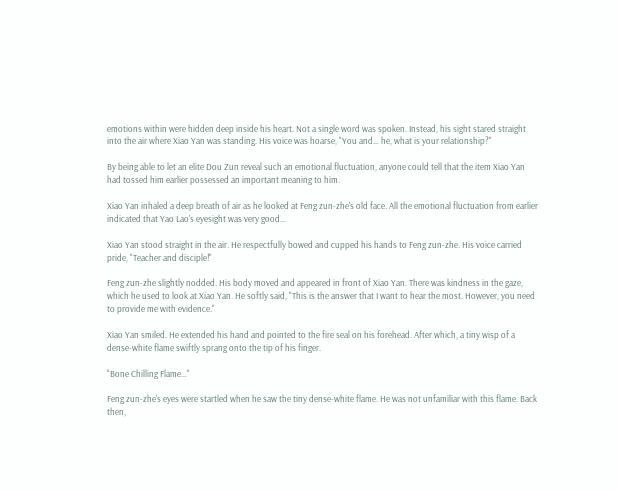emotions within were hidden deep inside his heart. Not a single word was spoken. Instead, his sight stared straight into the air where Xiao Yan was standing. His voice was hoarse, "You and… he, what is your relationship?"

By being able to let an elite Dou Zun reveal such an emotional fluctuation, anyone could tell that the item Xiao Yan had tossed him earlier possessed an important meaning to him.

Xiao Yan inhaled a deep breath of air as he looked at Feng zun-zhe's old face. All the emotional fluctuation from earlier indicated that Yao Lao's eyesight was very good…

Xiao Yan stood straight in the air. He respectfully bowed and cupped his hands to Feng zun-zhe. His voice carried pride, "Teacher and disciple!"

Feng zun-zhe slightly nodded. His body moved and appeared in front of Xiao Yan. There was kindness in the gaze, which he used to look at Xiao Yan. He softly said, "This is the answer that I want to hear the most. However, you need to provide me with evidence."

Xiao Yan smiled. He extended his hand and pointed to the fire seal on his forehead. After which, a tiny wisp of a dense-white flame swiftly sprang onto the tip of his finger.

"Bone Chilling Flame…"

Feng zun-zhe's eyes were startled when he saw the tiny dense-white flame. He was not unfamiliar with this flame. Back then,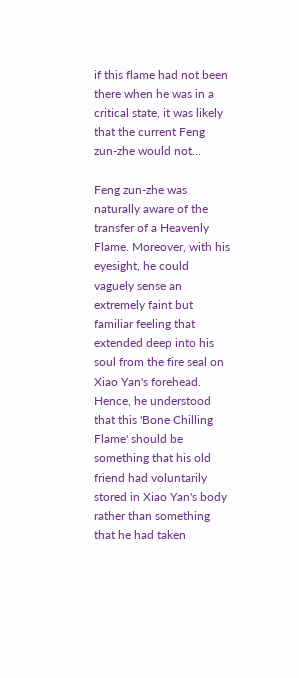if this flame had not been there when he was in a critical state, it was likely that the current Feng zun-zhe would not…

Feng zun-zhe was naturally aware of the transfer of a Heavenly Flame. Moreover, with his eyesight, he could vaguely sense an extremely faint but familiar feeling that extended deep into his soul from the fire seal on Xiao Yan's forehead. Hence, he understood that this 'Bone Chilling Flame' should be something that his old friend had voluntarily stored in Xiao Yan's body rather than something that he had taken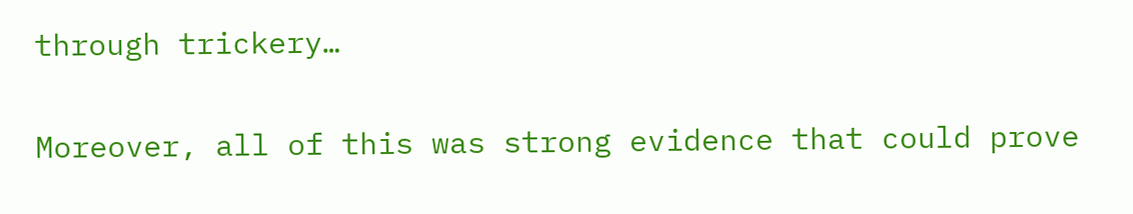through trickery…

Moreover, all of this was strong evidence that could prove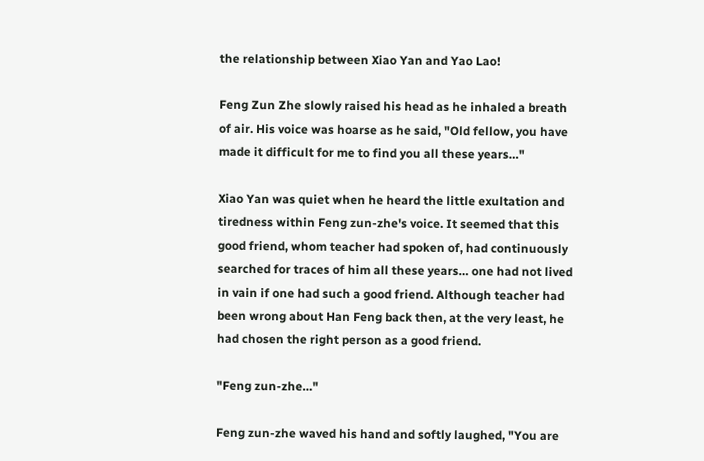the relationship between Xiao Yan and Yao Lao!

Feng Zun Zhe slowly raised his head as he inhaled a breath of air. His voice was hoarse as he said, "Old fellow, you have made it difficult for me to find you all these years…"

Xiao Yan was quiet when he heard the little exultation and tiredness within Feng zun-zhe's voice. It seemed that this good friend, whom teacher had spoken of, had continuously searched for traces of him all these years… one had not lived in vain if one had such a good friend. Although teacher had been wrong about Han Feng back then, at the very least, he had chosen the right person as a good friend.

"Feng zun-zhe…"

Feng zun-zhe waved his hand and softly laughed, "You are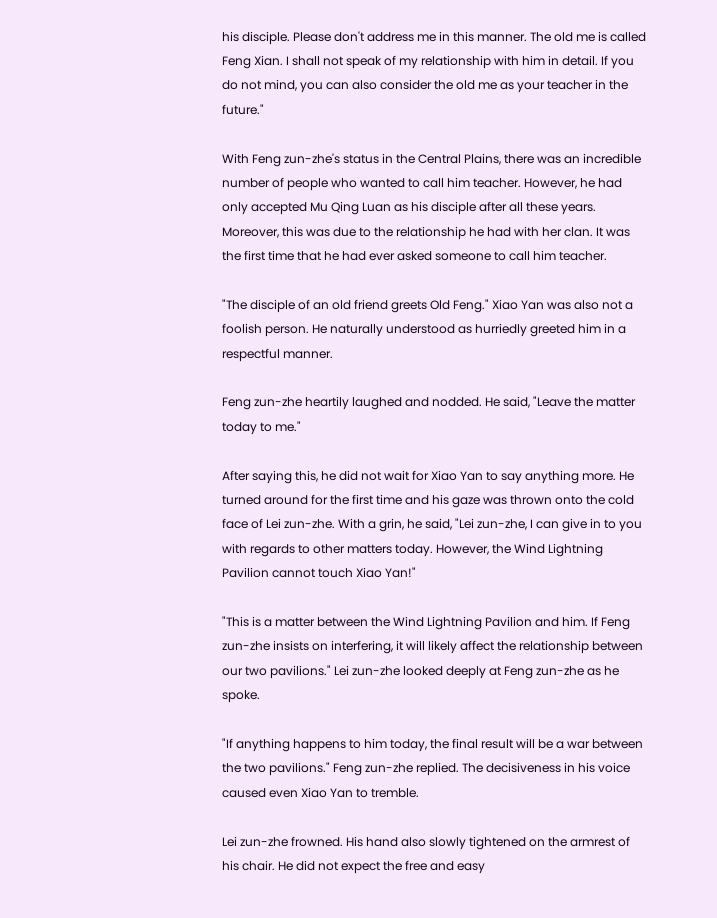his disciple. Please don't address me in this manner. The old me is called Feng Xian. I shall not speak of my relationship with him in detail. If you do not mind, you can also consider the old me as your teacher in the future."

With Feng zun-zhe's status in the Central Plains, there was an incredible number of people who wanted to call him teacher. However, he had only accepted Mu Qing Luan as his disciple after all these years. Moreover, this was due to the relationship he had with her clan. It was the first time that he had ever asked someone to call him teacher.

"The disciple of an old friend greets Old Feng." Xiao Yan was also not a foolish person. He naturally understood as hurriedly greeted him in a respectful manner.

Feng zun-zhe heartily laughed and nodded. He said, "Leave the matter today to me."

After saying this, he did not wait for Xiao Yan to say anything more. He turned around for the first time and his gaze was thrown onto the cold face of Lei zun-zhe. With a grin, he said, "Lei zun-zhe, I can give in to you with regards to other matters today. However, the Wind Lightning Pavilion cannot touch Xiao Yan!"

"This is a matter between the Wind Lightning Pavilion and him. If Feng zun-zhe insists on interfering, it will likely affect the relationship between our two pavilions." Lei zun-zhe looked deeply at Feng zun-zhe as he spoke.

"If anything happens to him today, the final result will be a war between the two pavilions." Feng zun-zhe replied. The decisiveness in his voice caused even Xiao Yan to tremble.

Lei zun-zhe frowned. His hand also slowly tightened on the armrest of his chair. He did not expect the free and easy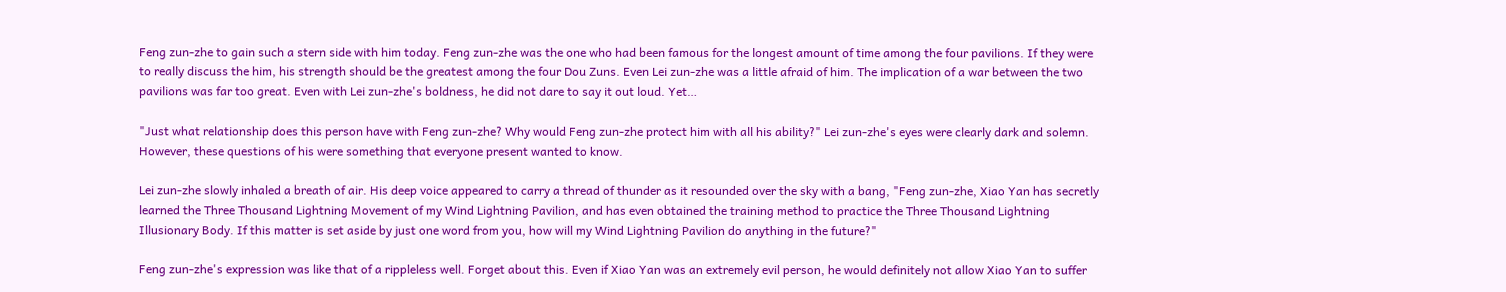Feng zun-zhe to gain such a stern side with him today. Feng zun-zhe was the one who had been famous for the longest amount of time among the four pavilions. If they were to really discuss the him, his strength should be the greatest among the four Dou Zuns. Even Lei zun-zhe was a little afraid of him. The implication of a war between the two pavilions was far too great. Even with Lei zun-zhe's boldness, he did not dare to say it out loud. Yet…

"Just what relationship does this person have with Feng zun-zhe? Why would Feng zun-zhe protect him with all his ability?" Lei zun-zhe's eyes were clearly dark and solemn. However, these questions of his were something that everyone present wanted to know.

Lei zun-zhe slowly inhaled a breath of air. His deep voice appeared to carry a thread of thunder as it resounded over the sky with a bang, "Feng zun-zhe, Xiao Yan has secretly learned the Three Thousand Lightning Movement of my Wind Lightning Pavilion, and has even obtained the training method to practice the Three Thousand Lightning Illusionary Body. If this matter is set aside by just one word from you, how will my Wind Lightning Pavilion do anything in the future?"

Feng zun-zhe's expression was like that of a rippleless well. Forget about this. Even if Xiao Yan was an extremely evil person, he would definitely not allow Xiao Yan to suffer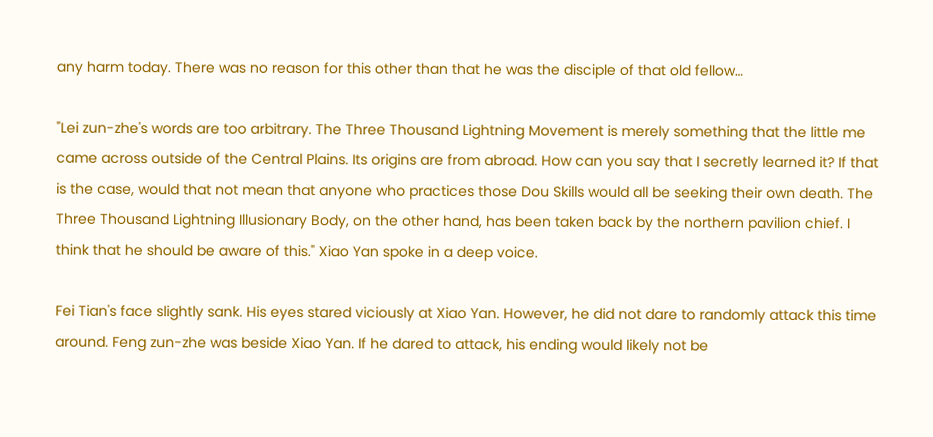any harm today. There was no reason for this other than that he was the disciple of that old fellow…

"Lei zun-zhe's words are too arbitrary. The Three Thousand Lightning Movement is merely something that the little me came across outside of the Central Plains. Its origins are from abroad. How can you say that I secretly learned it? If that is the case, would that not mean that anyone who practices those Dou Skills would all be seeking their own death. The Three Thousand Lightning Illusionary Body, on the other hand, has been taken back by the northern pavilion chief. I think that he should be aware of this." Xiao Yan spoke in a deep voice.

Fei Tian's face slightly sank. His eyes stared viciously at Xiao Yan. However, he did not dare to randomly attack this time around. Feng zun-zhe was beside Xiao Yan. If he dared to attack, his ending would likely not be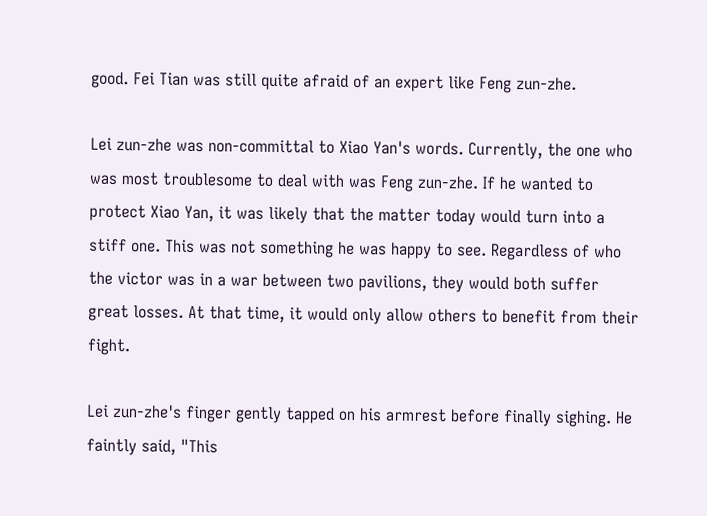good. Fei Tian was still quite afraid of an expert like Feng zun-zhe.

Lei zun-zhe was non-committal to Xiao Yan's words. Currently, the one who was most troublesome to deal with was Feng zun-zhe. If he wanted to protect Xiao Yan, it was likely that the matter today would turn into a stiff one. This was not something he was happy to see. Regardless of who the victor was in a war between two pavilions, they would both suffer great losses. At that time, it would only allow others to benefit from their fight.

Lei zun-zhe's finger gently tapped on his armrest before finally sighing. He faintly said, "This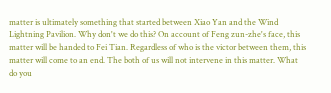matter is ultimately something that started between Xiao Yan and the Wind Lightning Pavilion. Why don't we do this? On account of Feng zun-zhe's face, this matter will be handed to Fei Tian. Regardless of who is the victor between them, this matter will come to an end. The both of us will not intervene in this matter. What do you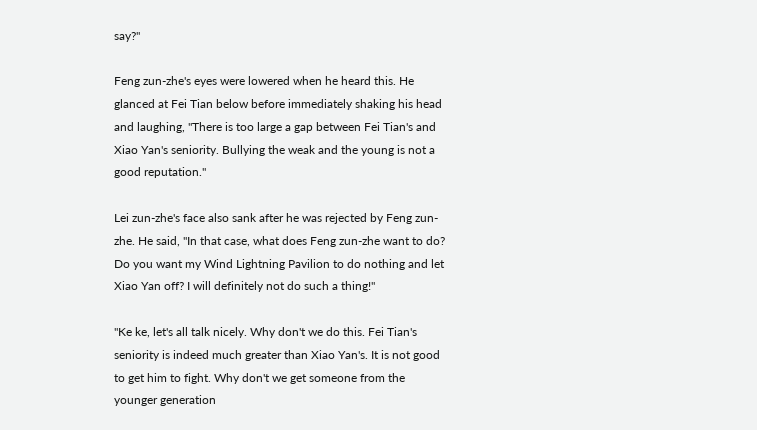say?"

Feng zun-zhe's eyes were lowered when he heard this. He glanced at Fei Tian below before immediately shaking his head and laughing, "There is too large a gap between Fei Tian's and Xiao Yan's seniority. Bullying the weak and the young is not a good reputation."

Lei zun-zhe's face also sank after he was rejected by Feng zun-zhe. He said, "In that case, what does Feng zun-zhe want to do? Do you want my Wind Lightning Pavilion to do nothing and let Xiao Yan off? I will definitely not do such a thing!"

"Ke ke, let's all talk nicely. Why don't we do this. Fei Tian's seniority is indeed much greater than Xiao Yan's. It is not good to get him to fight. Why don't we get someone from the younger generation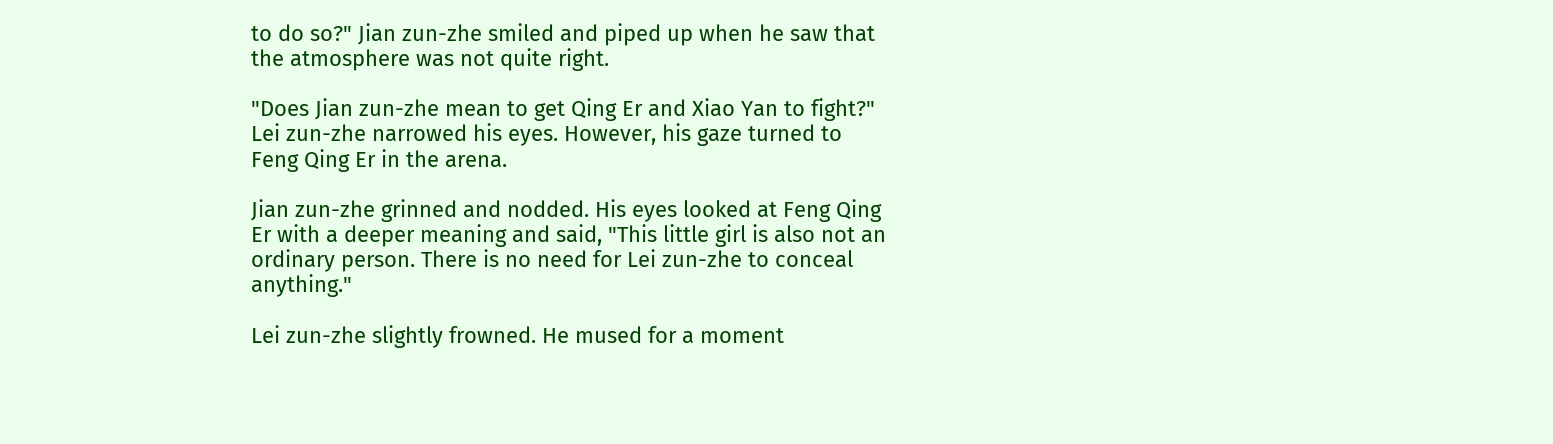to do so?" Jian zun-zhe smiled and piped up when he saw that the atmosphere was not quite right.

"Does Jian zun-zhe mean to get Qing Er and Xiao Yan to fight?" Lei zun-zhe narrowed his eyes. However, his gaze turned to Feng Qing Er in the arena.

Jian zun-zhe grinned and nodded. His eyes looked at Feng Qing Er with a deeper meaning and said, "This little girl is also not an ordinary person. There is no need for Lei zun-zhe to conceal anything."

Lei zun-zhe slightly frowned. He mused for a moment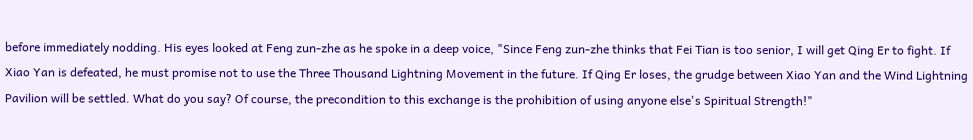before immediately nodding. His eyes looked at Feng zun-zhe as he spoke in a deep voice, "Since Feng zun-zhe thinks that Fei Tian is too senior, I will get Qing Er to fight. If Xiao Yan is defeated, he must promise not to use the Three Thousand Lightning Movement in the future. If Qing Er loses, the grudge between Xiao Yan and the Wind Lightning Pavilion will be settled. What do you say? Of course, the precondition to this exchange is the prohibition of using anyone else's Spiritual Strength!"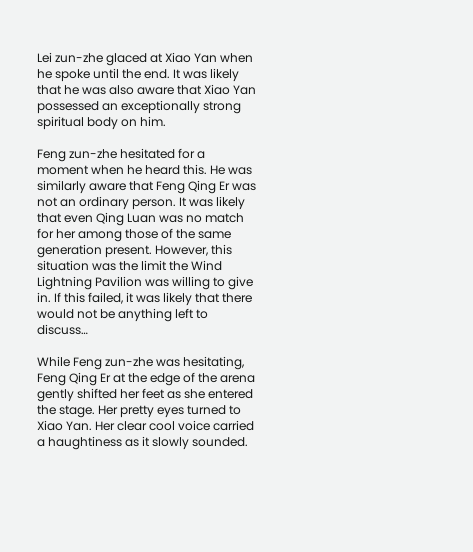Lei zun-zhe glaced at Xiao Yan when he spoke until the end. It was likely that he was also aware that Xiao Yan possessed an exceptionally strong spiritual body on him.

Feng zun-zhe hesitated for a moment when he heard this. He was similarly aware that Feng Qing Er was not an ordinary person. It was likely that even Qing Luan was no match for her among those of the same generation present. However, this situation was the limit the Wind Lightning Pavilion was willing to give in. If this failed, it was likely that there would not be anything left to discuss…

While Feng zun-zhe was hesitating, Feng Qing Er at the edge of the arena gently shifted her feet as she entered the stage. Her pretty eyes turned to Xiao Yan. Her clear cool voice carried a haughtiness as it slowly sounded.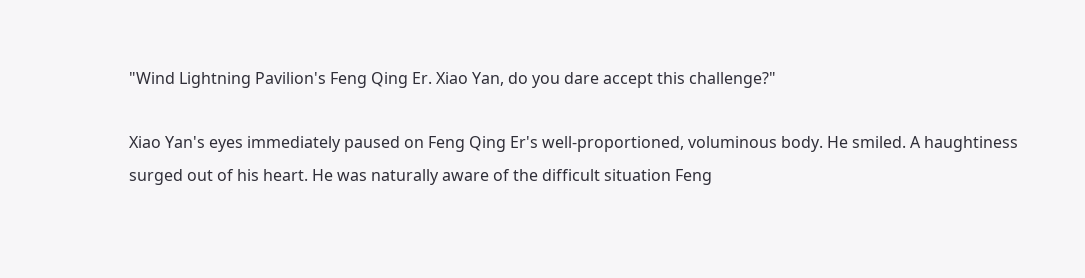"Wind Lightning Pavilion's Feng Qing Er. Xiao Yan, do you dare accept this challenge?"

Xiao Yan's eyes immediately paused on Feng Qing Er's well-proportioned, voluminous body. He smiled. A haughtiness surged out of his heart. He was naturally aware of the difficult situation Feng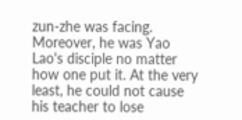zun-zhe was facing. Moreover, he was Yao Lao's disciple no matter how one put it. At the very least, he could not cause his teacher to lose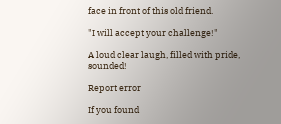face in front of this old friend.

"I will accept your challenge!"

A loud clear laugh, filled with pride, sounded!

Report error

If you found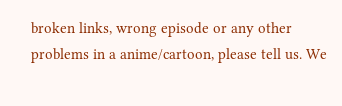broken links, wrong episode or any other problems in a anime/cartoon, please tell us. We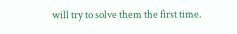will try to solve them the first time.